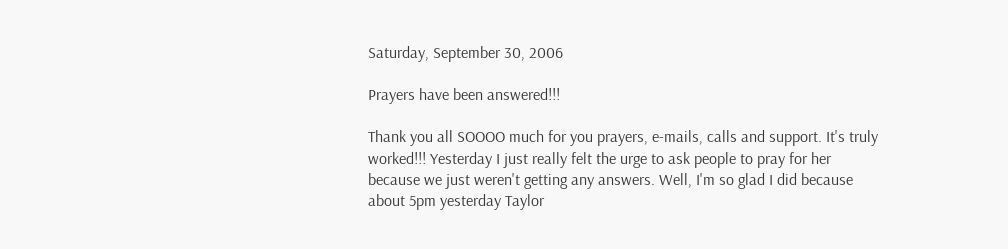Saturday, September 30, 2006

Prayers have been answered!!!

Thank you all SOOOO much for you prayers, e-mails, calls and support. It's truly worked!!! Yesterday I just really felt the urge to ask people to pray for her because we just weren't getting any answers. Well, I'm so glad I did because about 5pm yesterday Taylor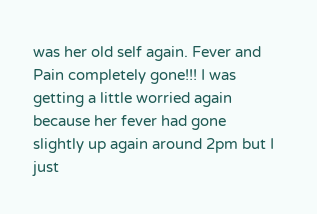was her old self again. Fever and Pain completely gone!!! I was getting a little worried again because her fever had gone slightly up again around 2pm but I just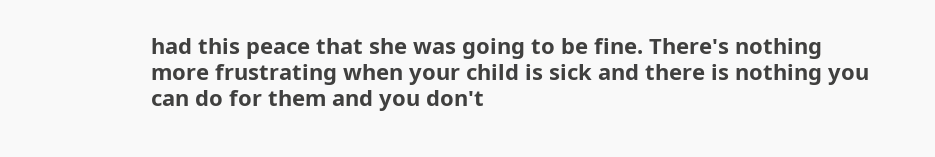had this peace that she was going to be fine. There's nothing more frustrating when your child is sick and there is nothing you can do for them and you don't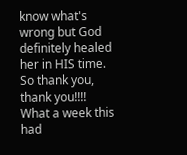know what's wrong but God definitely healed her in HIS time. So thank you, thank you!!!! What a week this had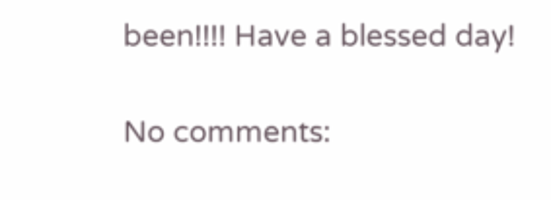been!!!! Have a blessed day!

No comments: